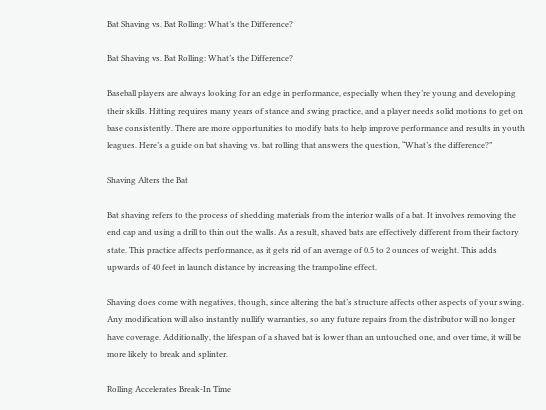Bat Shaving vs. Bat Rolling: What’s the Difference?

Bat Shaving vs. Bat Rolling: What’s the Difference?

Baseball players are always looking for an edge in performance, especially when they’re young and developing their skills. Hitting requires many years of stance and swing practice, and a player needs solid motions to get on base consistently. There are more opportunities to modify bats to help improve performance and results in youth leagues. Here’s a guide on bat shaving vs. bat rolling that answers the question, “What’s the difference?”

Shaving Alters the Bat

Bat shaving refers to the process of shedding materials from the interior walls of a bat. It involves removing the end cap and using a drill to thin out the walls. As a result, shaved bats are effectively different from their factory state. This practice affects performance, as it gets rid of an average of 0.5 to 2 ounces of weight. This adds upwards of 40 feet in launch distance by increasing the trampoline effect.

Shaving does come with negatives, though, since altering the bat’s structure affects other aspects of your swing. Any modification will also instantly nullify warranties, so any future repairs from the distributor will no longer have coverage. Additionally, the lifespan of a shaved bat is lower than an untouched one, and over time, it will be more likely to break and splinter.

Rolling Accelerates Break-In Time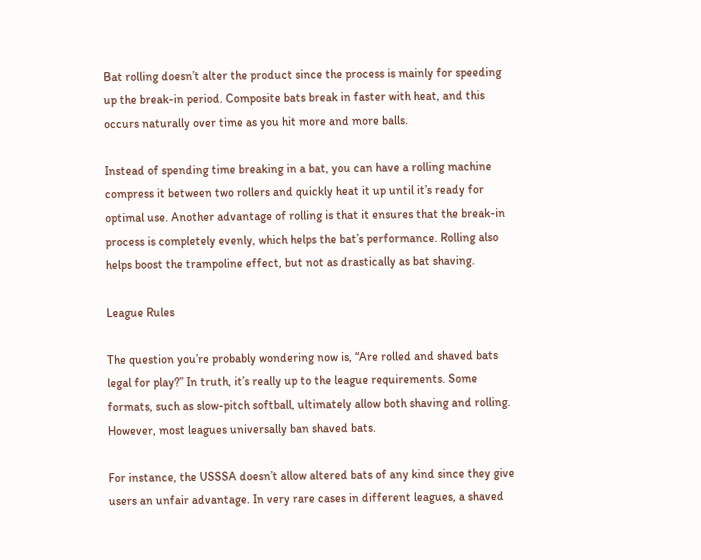Bat rolling doesn’t alter the product since the process is mainly for speeding up the break-in period. Composite bats break in faster with heat, and this occurs naturally over time as you hit more and more balls.

Instead of spending time breaking in a bat, you can have a rolling machine compress it between two rollers and quickly heat it up until it’s ready for optimal use. Another advantage of rolling is that it ensures that the break-in process is completely evenly, which helps the bat’s performance. Rolling also helps boost the trampoline effect, but not as drastically as bat shaving.

League Rules

The question you’re probably wondering now is, “Are rolled and shaved bats legal for play?” In truth, it’s really up to the league requirements. Some formats, such as slow-pitch softball, ultimately allow both shaving and rolling. However, most leagues universally ban shaved bats.

For instance, the USSSA doesn’t allow altered bats of any kind since they give users an unfair advantage. In very rare cases in different leagues, a shaved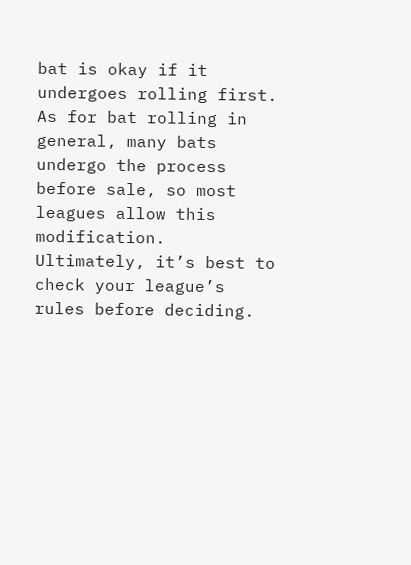bat is okay if it undergoes rolling first. As for bat rolling in general, many bats undergo the process before sale, so most leagues allow this modification. Ultimately, it’s best to check your league’s rules before deciding.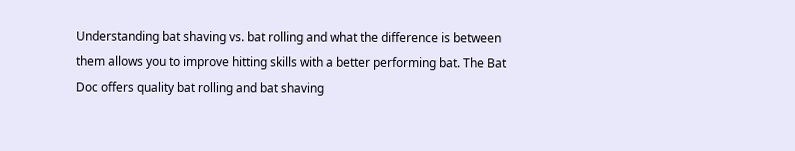Understanding bat shaving vs. bat rolling and what the difference is between them allows you to improve hitting skills with a better performing bat. The Bat Doc offers quality bat rolling and bat shaving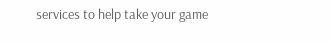services to help take your game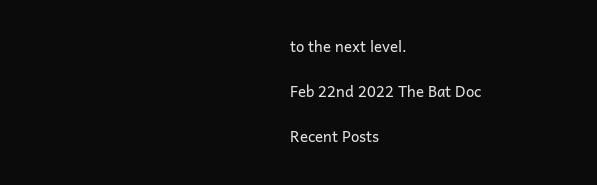to the next level.

Feb 22nd 2022 The Bat Doc

Recent Posts